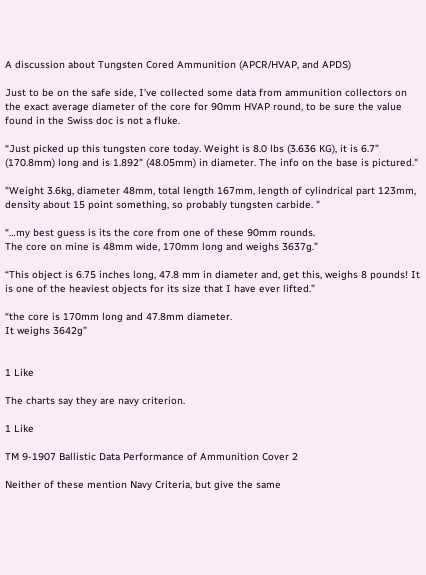A discussion about Tungsten Cored Ammunition (APCR/HVAP, and APDS)

Just to be on the safe side, I’ve collected some data from ammunition collectors on the exact average diameter of the core for 90mm HVAP round, to be sure the value found in the Swiss doc is not a fluke.

“Just picked up this tungsten core today. Weight is 8.0 lbs (3.636 KG), it is 6.7” (170.8mm) long and is 1.892" (48.05mm) in diameter. The info on the base is pictured."

"Weight 3.6kg, diameter 48mm, total length 167mm, length of cylindrical part 123mm, density about 15 point something, so probably tungsten carbide. "

“…my best guess is its the core from one of these 90mm rounds.
The core on mine is 48mm wide, 170mm long and weighs 3637g.”

“This object is 6.75 inches long, 47.8 mm in diameter and, get this, weighs 8 pounds! It is one of the heaviest objects for its size that I have ever lifted.”

“the core is 170mm long and 47.8mm diameter.
It weighs 3642g”


1 Like

The charts say they are navy criterion.

1 Like

TM 9-1907 Ballistic Data Performance of Ammunition Cover 2

Neither of these mention Navy Criteria, but give the same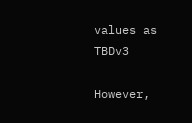values as TBDv3

However,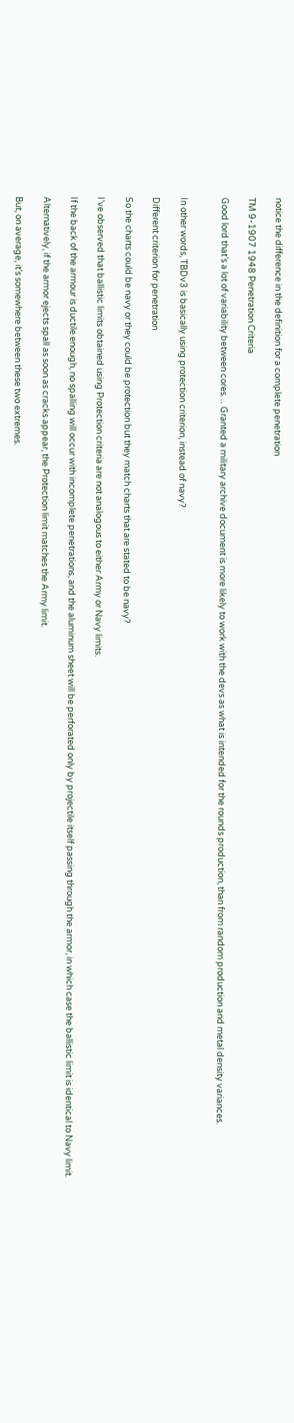notice the difference in the definition for a complete penetration

TM 9-1907 1948 Penetration Criteria

Good lord that’s a lot of variability between cores… Granted a military archive document is more likely to work with the devs as what is intended for the rounds production, than from random production and metal density variances.


In other words, TBDv3 is basically using protection criterion, instead of navy?

Different criterion for penetration

So the charts could be navy or they could be protection but they match charts that are stated to be navy?

I’ve observed that ballistic limits obtained using Protection criteria are not analogous to either Army or Navy limits.

If the back of the armour is ductile enough, no spalling will occur with incomplete penetrations, and the aluminum sheet will be perforated only by projectile itself passing through the armor, in which case the ballistic limit is identical to Navy limit.

Alternatively, if the armor ejects spall as soon as cracks appear, the Protection limit matches the Army limit.

But, on average, it’s somewhere between these two extremes.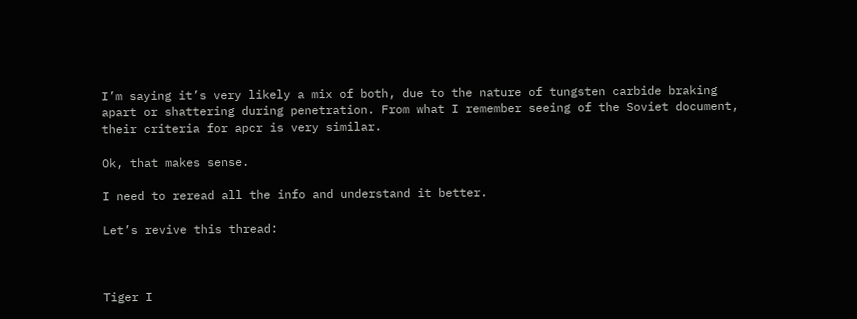I’m saying it’s very likely a mix of both, due to the nature of tungsten carbide braking apart or shattering during penetration. From what I remember seeing of the Soviet document, their criteria for apcr is very similar.

Ok, that makes sense.

I need to reread all the info and understand it better.

Let’s revive this thread:



Tiger I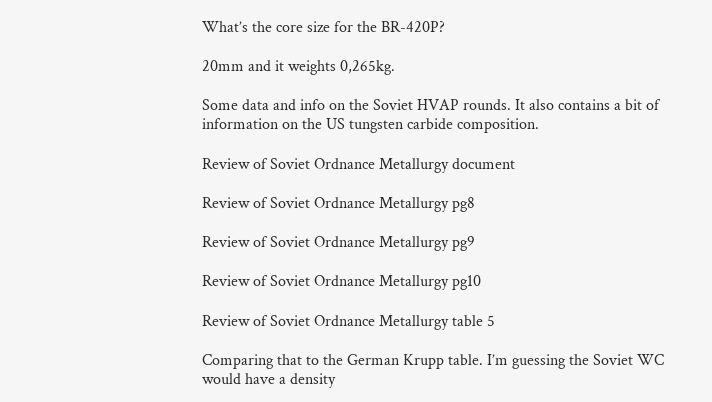What’s the core size for the BR-420P?

20mm and it weights 0,265kg.

Some data and info on the Soviet HVAP rounds. It also contains a bit of information on the US tungsten carbide composition.

Review of Soviet Ordnance Metallurgy document

Review of Soviet Ordnance Metallurgy pg8

Review of Soviet Ordnance Metallurgy pg9

Review of Soviet Ordnance Metallurgy pg10

Review of Soviet Ordnance Metallurgy table 5

Comparing that to the German Krupp table. I’m guessing the Soviet WC would have a density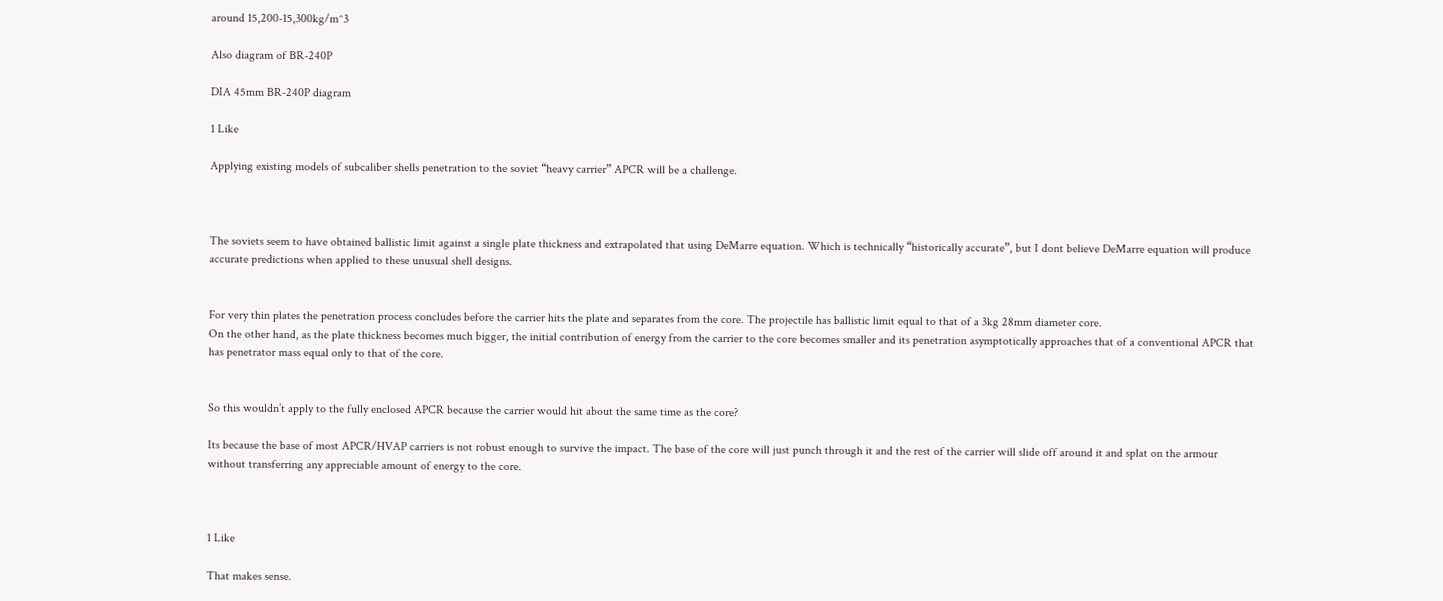around 15,200-15,300kg/m^3

Also diagram of BR-240P

DIA 45mm BR-240P diagram

1 Like

Applying existing models of subcaliber shells penetration to the soviet “heavy carrier” APCR will be a challenge.



The soviets seem to have obtained ballistic limit against a single plate thickness and extrapolated that using DeMarre equation. Which is technically “historically accurate”, but I dont believe DeMarre equation will produce accurate predictions when applied to these unusual shell designs.


For very thin plates the penetration process concludes before the carrier hits the plate and separates from the core. The projectile has ballistic limit equal to that of a 3kg 28mm diameter core.
On the other hand, as the plate thickness becomes much bigger, the initial contribution of energy from the carrier to the core becomes smaller and its penetration asymptotically approaches that of a conventional APCR that has penetrator mass equal only to that of the core.


So this wouldn’t apply to the fully enclosed APCR because the carrier would hit about the same time as the core?

Its because the base of most APCR/HVAP carriers is not robust enough to survive the impact. The base of the core will just punch through it and the rest of the carrier will slide off around it and splat on the armour without transferring any appreciable amount of energy to the core.



1 Like

That makes sense.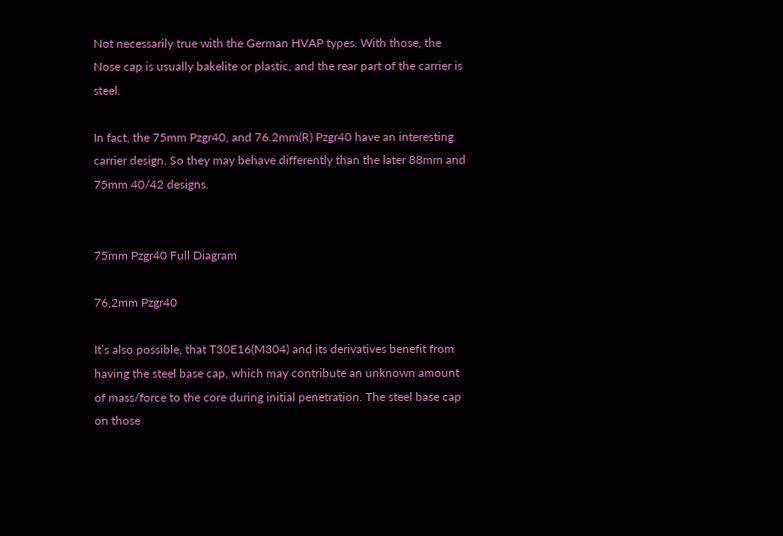Not necessarily true with the German HVAP types. With those, the Nose cap is usually bakelite or plastic, and the rear part of the carrier is steel.

In fact, the 75mm Pzgr40, and 76.2mm(R) Pzgr40 have an interesting carrier design. So they may behave differently than the later 88mm and 75mm 40/42 designs.


75mm Pzgr40 Full Diagram

76,2mm Pzgr40

It’s also possible, that T30E16(M304) and its derivatives benefit from having the steel base cap, which may contribute an unknown amount of mass/force to the core during initial penetration. The steel base cap on those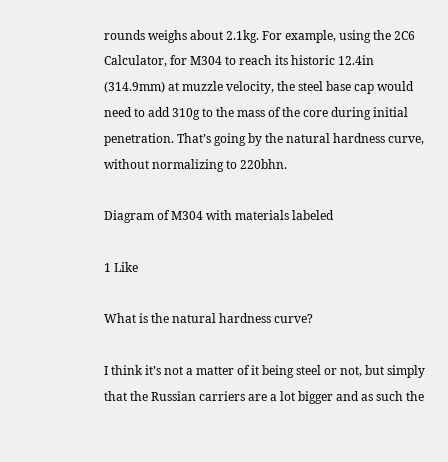rounds weighs about 2.1kg. For example, using the 2C6 Calculator, for M304 to reach its historic 12.4in (314.9mm) at muzzle velocity, the steel base cap would need to add 310g to the mass of the core during initial penetration. That’s going by the natural hardness curve, without normalizing to 220bhn.

Diagram of M304 with materials labeled

1 Like

What is the natural hardness curve?

I think it’s not a matter of it being steel or not, but simply that the Russian carriers are a lot bigger and as such the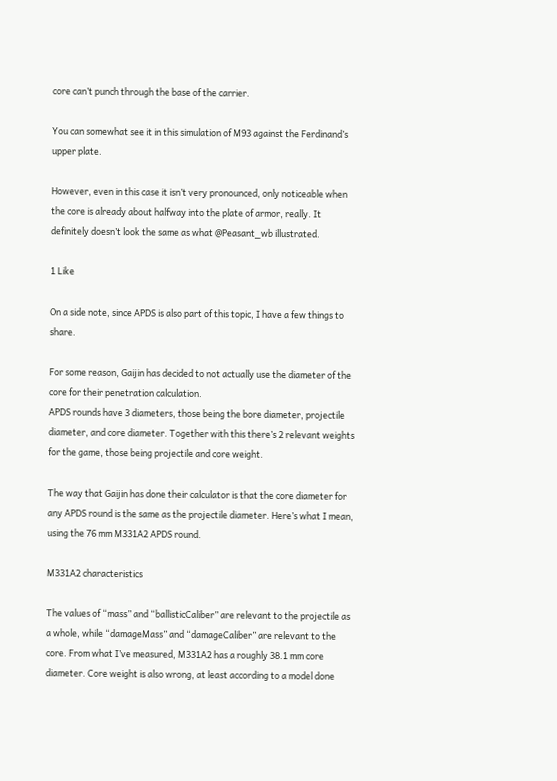core can’t punch through the base of the carrier.

You can somewhat see it in this simulation of M93 against the Ferdinand’s upper plate.

However, even in this case it isn’t very pronounced, only noticeable when the core is already about halfway into the plate of armor, really. It definitely doesn’t look the same as what @Peasant_wb illustrated.

1 Like

On a side note, since APDS is also part of this topic, I have a few things to share.

For some reason, Gaijin has decided to not actually use the diameter of the core for their penetration calculation.
APDS rounds have 3 diameters, those being the bore diameter, projectile diameter, and core diameter. Together with this there’s 2 relevant weights for the game, those being projectile and core weight.

The way that Gaijin has done their calculator is that the core diameter for any APDS round is the same as the projectile diameter. Here’s what I mean, using the 76 mm M331A2 APDS round.

M331A2 characteristics

The values of “mass” and “ballisticCaliber” are relevant to the projectile as a whole, while “damageMass” and “damageCaliber” are relevant to the core. From what I’ve measured, M331A2 has a roughly 38.1 mm core diameter. Core weight is also wrong, at least according to a model done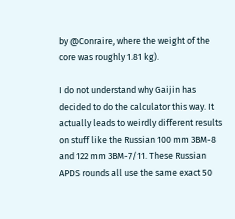by @Conraire, where the weight of the core was roughly 1.81 kg).

I do not understand why Gaijin has decided to do the calculator this way. It actually leads to weirdly different results on stuff like the Russian 100 mm 3BM-8 and 122 mm 3BM-7/11. These Russian APDS rounds all use the same exact 50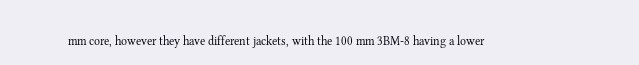mm core, however they have different jackets, with the 100 mm 3BM-8 having a lower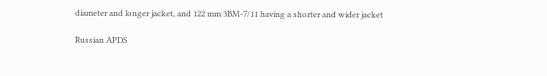diameter and longer jacket, and 122 mm 3BM-7/11 having a shorter and wider jacket

Russian APDS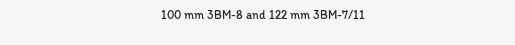100 mm 3BM-8 and 122 mm 3BM-7/11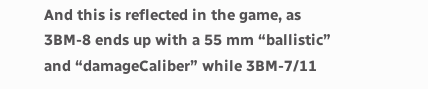And this is reflected in the game, as 3BM-8 ends up with a 55 mm “ballistic” and “damageCaliber” while 3BM-7/11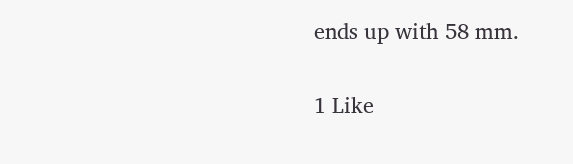ends up with 58 mm.

1 Like